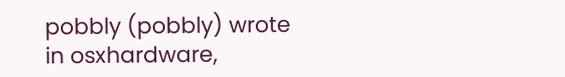pobbly (pobbly) wrote in osxhardware,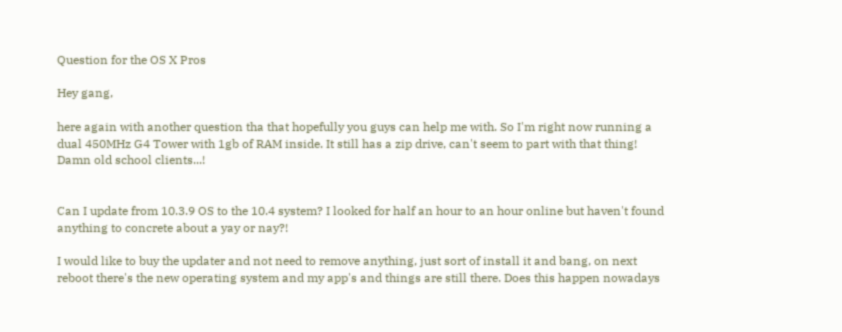Question for the OS X Pros

Hey gang,

here again with another question tha that hopefully you guys can help me with. So I'm right now running a dual 450MHz G4 Tower with 1gb of RAM inside. It still has a zip drive, can't seem to part with that thing! Damn old school clients...!


Can I update from 10.3.9 OS to the 10.4 system? I looked for half an hour to an hour online but haven't found anything to concrete about a yay or nay?!

I would like to buy the updater and not need to remove anything, just sort of install it and bang, on next reboot there's the new operating system and my app's and things are still there. Does this happen nowadays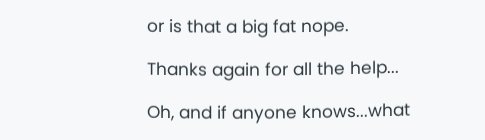or is that a big fat nope.

Thanks again for all the help...

Oh, and if anyone knows...what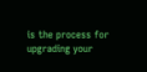is the process for upgrading your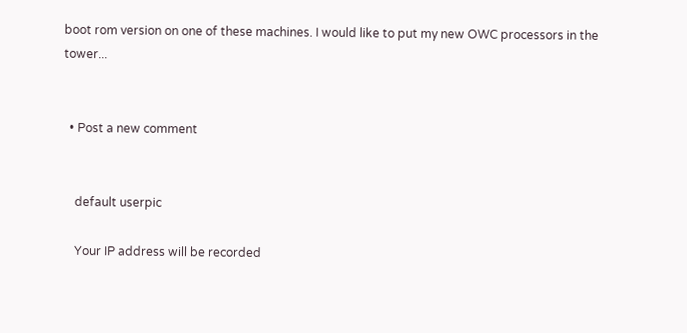boot rom version on one of these machines. I would like to put my new OWC processors in the tower...


  • Post a new comment


    default userpic

    Your IP address will be recorded